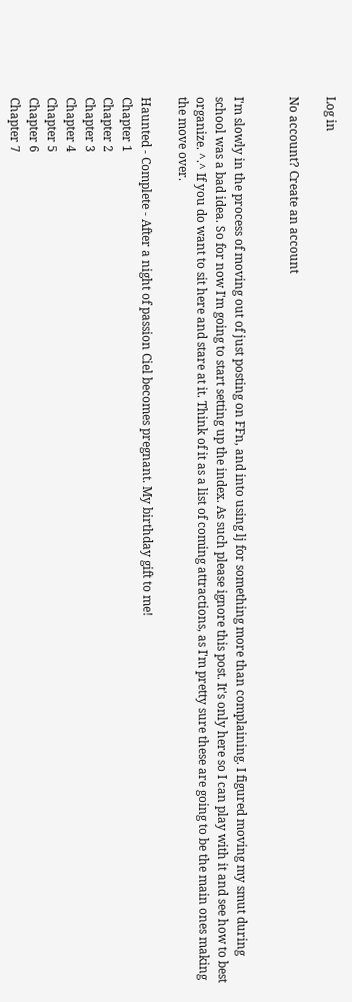Log in

No account? Create an account


I'm slowly in the process of moving out of just posting on FFn, and into using lj for something more than complaining. I figured moving my smut during school was a bad idea. So for now I'm going to start setting up the index. As such please ignore this post. It's only here so I can play with it and see how to best organize. ^.^ If you do want to sit here and stare at it. Think of it as a list of coming attractions, as I'm pretty sure these are going to be the main ones making the move over.

Haunted - Complete - After a night of passion Ciel becomes pregnant. My birthday gift to me!
Chapter 1
Chapter 2
Chapter 3
Chapter 4
Chapter 5
Chapter 6
Chapter 7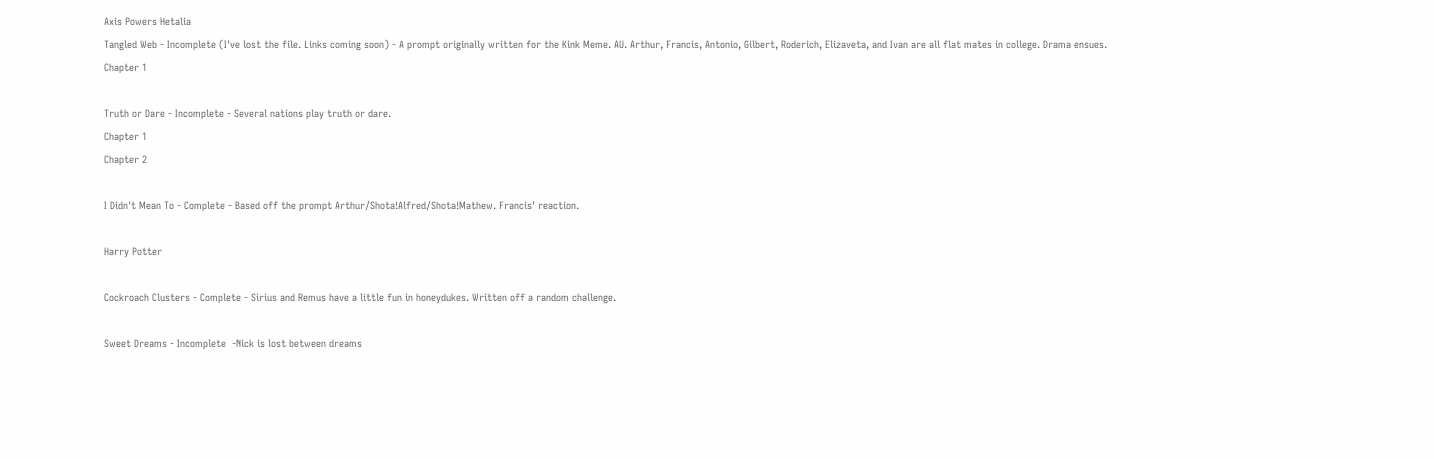Axis Powers Hetalia
Tangled Web - Incomplete (I've lost the file. Links coming soon) - A prompt originally written for the Kink Meme. AU. Arthur, Francis, Antonio, Gilbert, Roderich, Elizaveta, and Ivan are all flat mates in college. Drama ensues.
Chapter 1

Truth or Dare - Incomplete - Several nations play truth or dare.
Chapter 1
Chapter 2

I Didn't Mean To - Complete - Based off the prompt Arthur/Shota!Alfred/Shota!Mathew. Francis' reaction.

Harry Potter

Cockroach Clusters - Complete - Sirius and Remus have a little fun in honeydukes. Written off a random challenge.

Sweet Dreams - Incomplete  -Nick is lost between dreams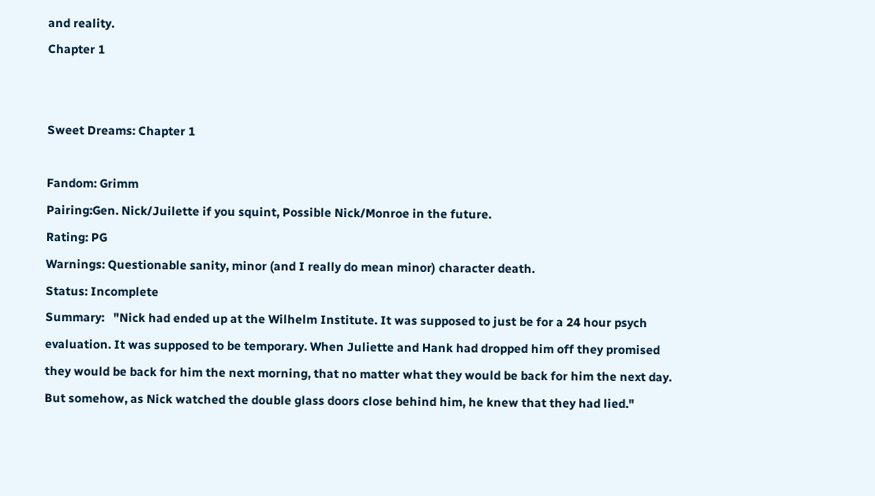and reality.
Chapter 1


Sweet Dreams: Chapter 1

Fandom: Grimm
Pairing:Gen. Nick/Juilette if you squint, Possible Nick/Monroe in the future.
Rating: PG
Warnings: Questionable sanity, minor (and I really do mean minor) character death.
Status: Incomplete
Summary:   "Nick had ended up at the Wilhelm Institute. It was supposed to just be for a 24 hour psych evaluation. It was supposed to be temporary. When Juliette and Hank had dropped him off they promised they would be back for him the next morning, that no matter what they would be back for him the next day. But somehow, as Nick watched the double glass doors close behind him, he knew that they had lied."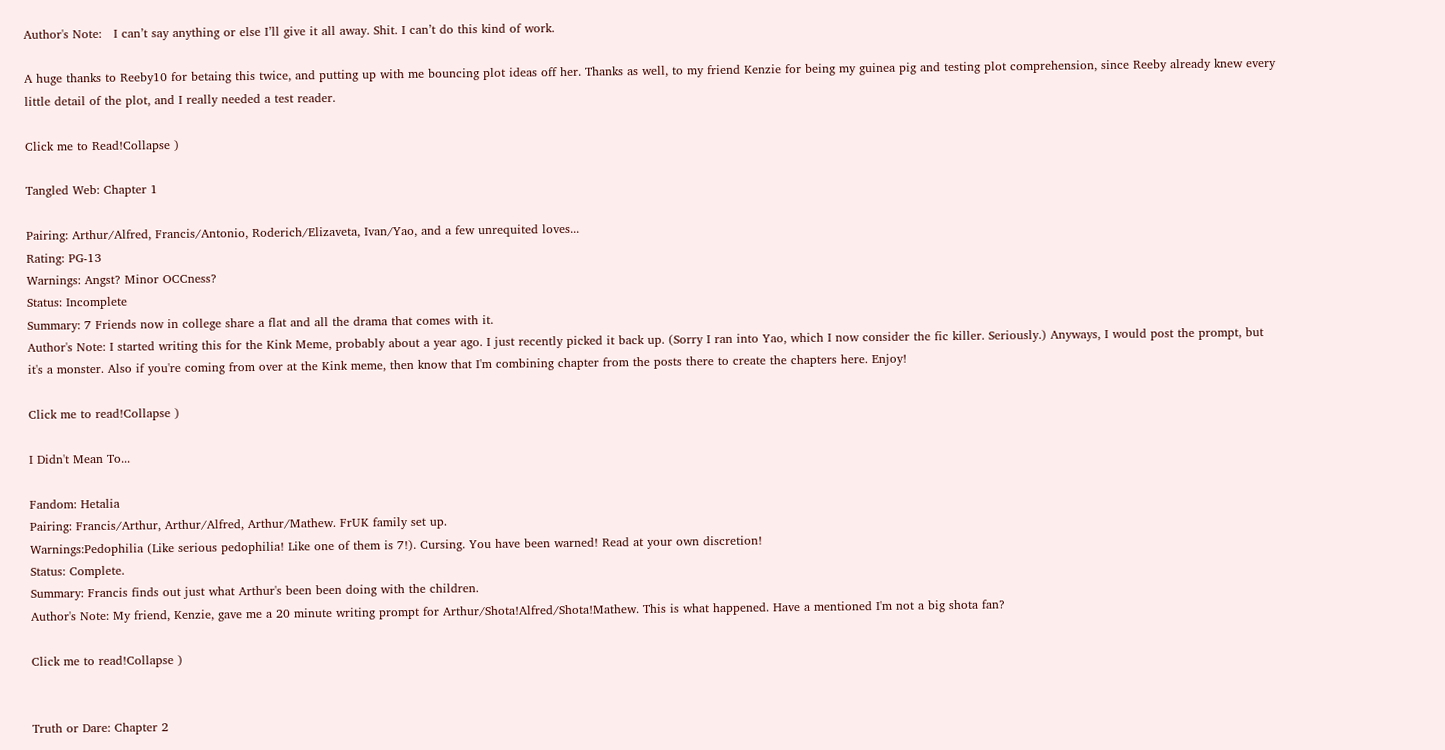Author's Note:   I can’t say anything or else I’ll give it all away. Shit. I can’t do this kind of work.

A huge thanks to Reeby10 for betaing this twice, and putting up with me bouncing plot ideas off her. Thanks as well, to my friend Kenzie for being my guinea pig and testing plot comprehension, since Reeby already knew every little detail of the plot, and I really needed a test reader.

Click me to Read!Collapse )

Tangled Web: Chapter 1

Pairing: Arthur/Alfred, Francis/Antonio, Roderich/Elizaveta, Ivan/Yao, and a few unrequited loves...
Rating: PG-13
Warnings: Angst? Minor OCCness?
Status: Incomplete
Summary: 7 Friends now in college share a flat and all the drama that comes with it.
Author's Note: I started writing this for the Kink Meme, probably about a year ago. I just recently picked it back up. (Sorry I ran into Yao, which I now consider the fic killer. Seriously.) Anyways, I would post the prompt, but it's a monster. Also if you're coming from over at the Kink meme, then know that I'm combining chapter from the posts there to create the chapters here. Enjoy!

Click me to read!Collapse )

I Didn't Mean To...

Fandom: Hetalia
Pairing: Francis/Arthur, Arthur/Alfred, Arthur/Mathew. FrUK family set up.
Warnings:Pedophilia (Like serious pedophilia! Like one of them is 7!). Cursing. You have been warned! Read at your own discretion!
Status: Complete.
Summary: Francis finds out just what Arthur's been been doing with the children.
Author's Note: My friend, Kenzie, gave me a 20 minute writing prompt for Arthur/Shota!Alfred/Shota!Mathew. This is what happened. Have a mentioned I'm not a big shota fan?

Click me to read!Collapse )


Truth or Dare: Chapter 2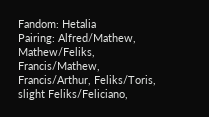Fandom: Hetalia
Pairing: Alfred/Mathew, Mathew/Feliks, Francis/Mathew, Francis/Arthur, Feliks/Toris, slight Feliks/Feliciano,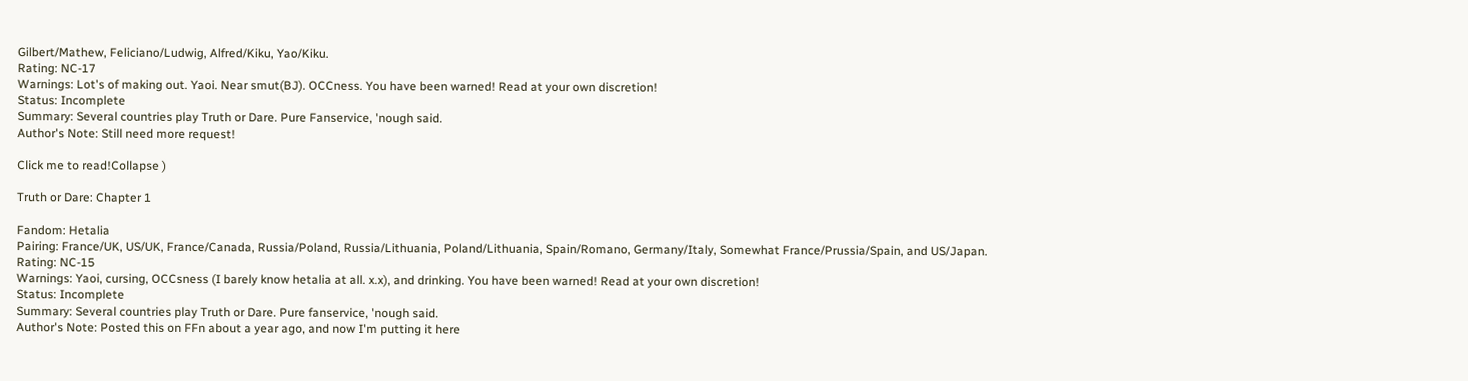Gilbert/Mathew, Feliciano/Ludwig, Alfred/Kiku, Yao/Kiku.
Rating: NC-17
Warnings: Lot's of making out. Yaoi. Near smut(BJ). OCCness. You have been warned! Read at your own discretion!
Status: Incomplete
Summary: Several countries play Truth or Dare. Pure Fanservice, 'nough said.
Author's Note: Still need more request!

Click me to read!Collapse )

Truth or Dare: Chapter 1

Fandom: Hetalia
Pairing: France/UK, US/UK, France/Canada, Russia/Poland, Russia/Lithuania, Poland/Lithuania, Spain/Romano, Germany/Italy, Somewhat France/Prussia/Spain, and US/Japan.
Rating: NC-15
Warnings: Yaoi, cursing, OCCsness (I barely know hetalia at all. x.x), and drinking. You have been warned! Read at your own discretion!
Status: Incomplete
Summary: Several countries play Truth or Dare. Pure fanservice, 'nough said.
Author's Note: Posted this on FFn about a year ago, and now I'm putting it here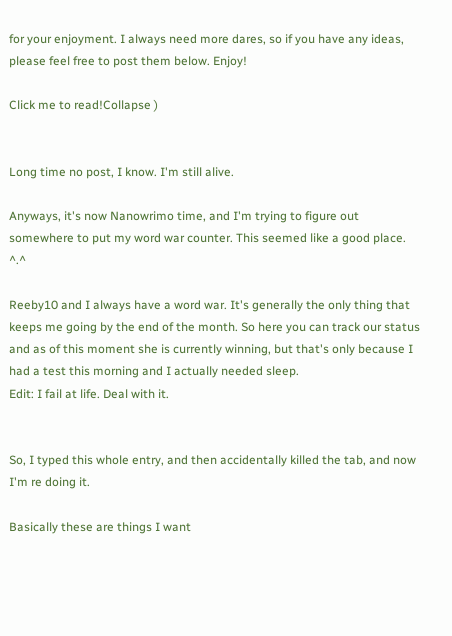for your enjoyment. I always need more dares, so if you have any ideas, please feel free to post them below. Enjoy!

Click me to read!Collapse )


Long time no post, I know. I'm still alive.

Anyways, it's now Nanowrimo time, and I'm trying to figure out somewhere to put my word war counter. This seemed like a good place. ^.^

Reeby10 and I always have a word war. It's generally the only thing that keeps me going by the end of the month. So here you can track our status and as of this moment she is currently winning, but that's only because I had a test this morning and I actually needed sleep.
Edit: I fail at life. Deal with it.


So, I typed this whole entry, and then accidentally killed the tab, and now I'm re doing it.

Basically these are things I want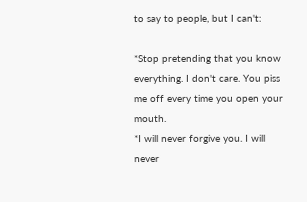to say to people, but I can't:

*Stop pretending that you know everything. I don't care. You piss me off every time you open your mouth.
*I will never forgive you. I will never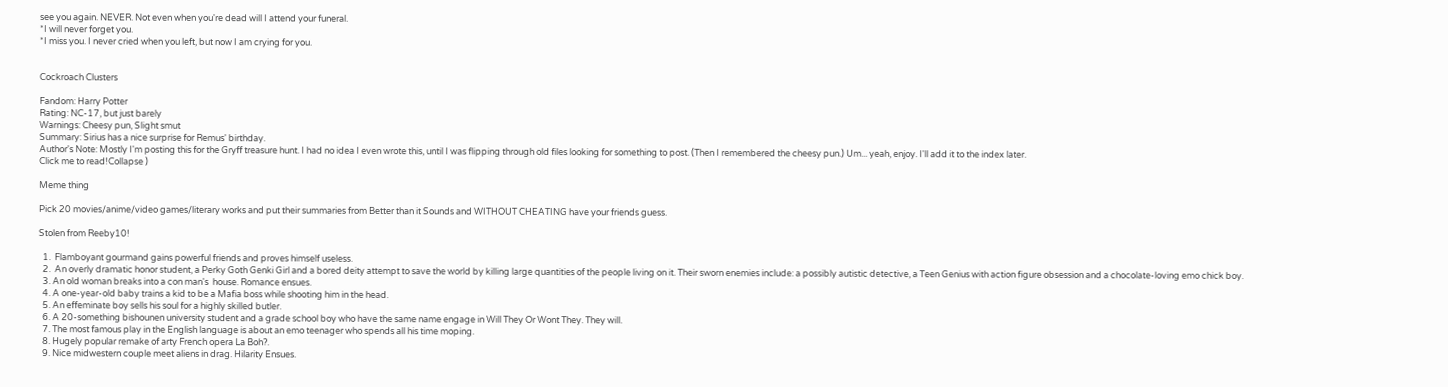see you again. NEVER. Not even when you're dead will I attend your funeral.
*I will never forget you.
*I miss you. I never cried when you left, but now I am crying for you.


Cockroach Clusters

Fandom: Harry Potter
Rating: NC-17, but just barely
Warnings: Cheesy pun, Slight smut
Summary: Sirius has a nice surprise for Remus' birthday.
Author's Note: Mostly I'm posting this for the Gryff treasure hunt. I had no idea I even wrote this, until I was flipping through old files looking for something to post. (Then I remembered the cheesy pun.) Um... yeah, enjoy. I'll add it to the index later.
Click me to read!Collapse )

Meme thing

Pick 20 movies/anime/video games/literary works and put their summaries from Better than it Sounds and WITHOUT CHEATING have your friends guess.

Stolen from Reeby10!

  1.  Flamboyant gourmand gains powerful friends and proves himself useless.
  2.  An overly dramatic honor student, a Perky Goth Genki Girl and a bored deity attempt to save the world by killing large quantities of the people living on it. Their sworn enemies include: a possibly autistic detective, a Teen Genius with action figure obsession and a chocolate-loving emo chick boy.
  3. An old woman breaks into a con man's  house. Romance ensues.
  4. A one-year-old baby trains a kid to be a Mafia boss while shooting him in the head.
  5. An effeminate boy sells his soul for a highly skilled butler.
  6. A 20-something bishounen university student and a grade school boy who have the same name engage in Will They Or Wont They. They will.
  7. The most famous play in the English language is about an emo teenager who spends all his time moping.
  8. Hugely popular remake of arty French opera La Boh?.
  9. Nice midwestern couple meet aliens in drag. Hilarity Ensues.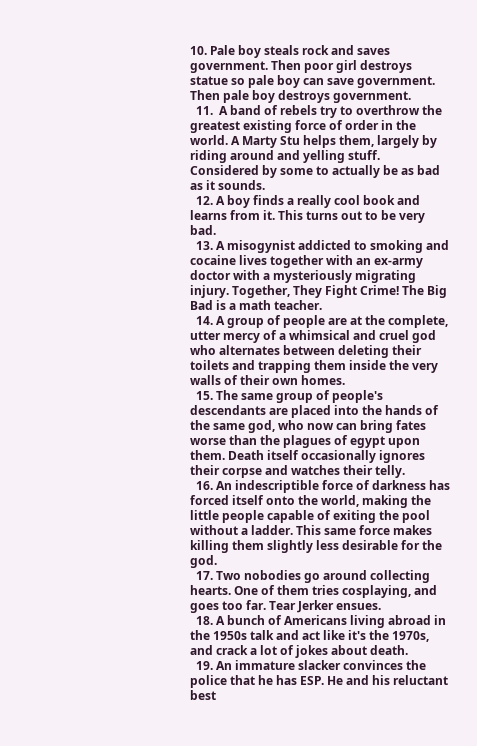10. Pale boy steals rock and saves government. Then poor girl destroys statue so pale boy can save government. Then pale boy destroys government.
  11.  A band of rebels try to overthrow the greatest existing force of order in the world. A Marty Stu helps them, largely by riding around and yelling stuff. Considered by some to actually be as bad as it sounds.
  12. A boy finds a really cool book and learns from it. This turns out to be very bad.
  13. A misogynist addicted to smoking and cocaine lives together with an ex-army doctor with a mysteriously migrating injury. Together, They Fight Crime! The Big Bad is a math teacher.
  14. A group of people are at the complete, utter mercy of a whimsical and cruel god who alternates between deleting their toilets and trapping them inside the very walls of their own homes.
  15. The same group of people's descendants are placed into the hands of the same god, who now can bring fates worse than the plagues of egypt upon them. Death itself occasionally ignores their corpse and watches their telly.
  16. An indescriptible force of darkness has forced itself onto the world, making the little people capable of exiting the pool without a ladder. This same force makes killing them slightly less desirable for the god.
  17. Two nobodies go around collecting hearts. One of them tries cosplaying, and goes too far. Tear Jerker ensues.
  18. A bunch of Americans living abroad in the 1950s talk and act like it's the 1970s, and crack a lot of jokes about death.
  19. An immature slacker convinces the police that he has ESP. He and his reluctant best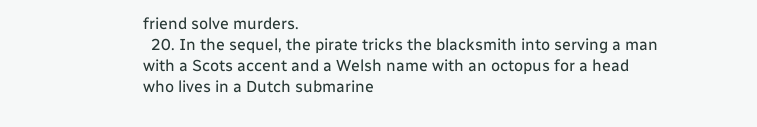friend solve murders.
  20. In the sequel, the pirate tricks the blacksmith into serving a man with a Scots accent and a Welsh name with an octopus for a head who lives in a Dutch submarine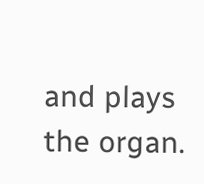and plays the organ.